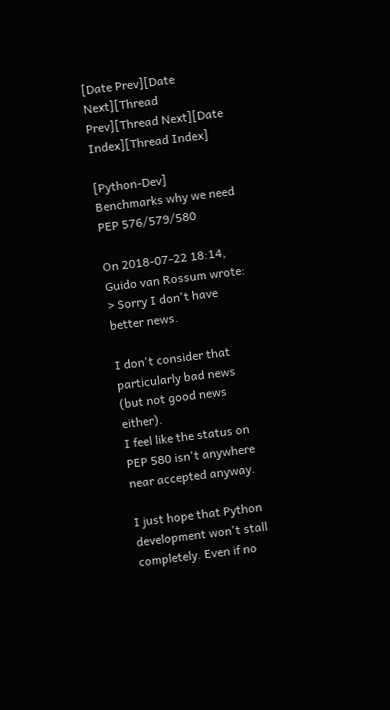[Date Prev][Date Next][Thread Prev][Thread Next][Date Index][Thread Index]

[Python-Dev] Benchmarks why we need PEP 576/579/580

On 2018-07-22 18:14, Guido van Rossum wrote:
> Sorry I don't have better news.

I don't consider that particularly bad news (but not good news either).
I feel like the status on PEP 580 isn't anywhere near accepted anyway.

I just hope that Python development won't stall completely. Even if no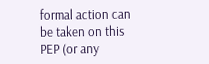formal action can be taken on this PEP (or any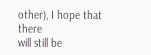other), I hope that there
will still be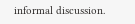informal discussion.